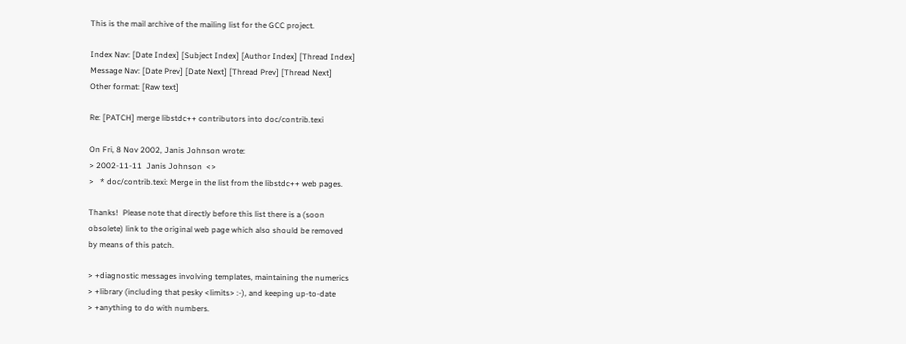This is the mail archive of the mailing list for the GCC project.

Index Nav: [Date Index] [Subject Index] [Author Index] [Thread Index]
Message Nav: [Date Prev] [Date Next] [Thread Prev] [Thread Next]
Other format: [Raw text]

Re: [PATCH] merge libstdc++ contributors into doc/contrib.texi

On Fri, 8 Nov 2002, Janis Johnson wrote:
> 2002-11-11  Janis Johnson  <>
>   * doc/contrib.texi: Merge in the list from the libstdc++ web pages.

Thanks!  Please note that directly before this list there is a (soon
obsolete) link to the original web page which also should be removed
by means of this patch.

> +diagnostic messages involving templates, maintaining the numerics
> +library (including that pesky <limits> :-), and keeping up-to-date
> +anything to do with numbers.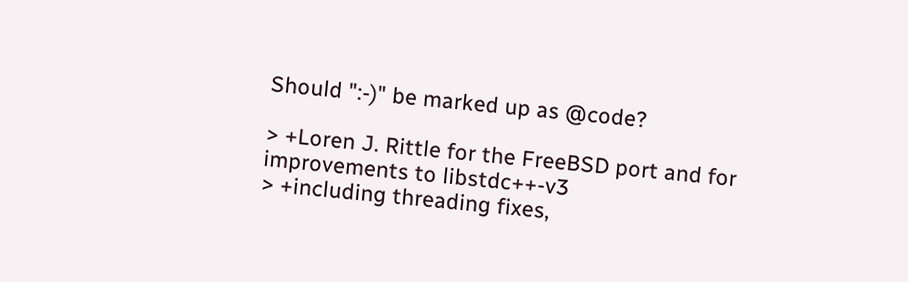Should ":-)" be marked up as @code?

> +Loren J. Rittle for the FreeBSD port and for improvements to libstdc++-v3
> +including threading fixes,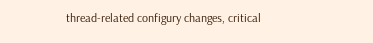thread-related configury changes, critical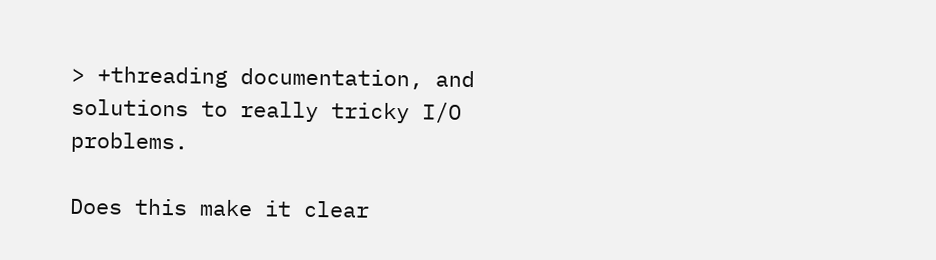> +threading documentation, and solutions to really tricky I/O problems.

Does this make it clear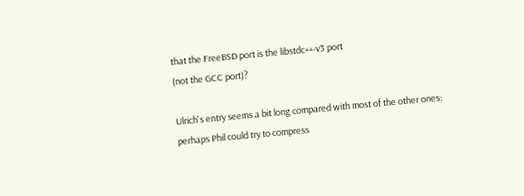that the FreeBSD port is the libstdc++-v3 port
(not the GCC port)?

Ulrich's entry seems a bit long compared with most of the other ones;
perhaps Phil could try to compress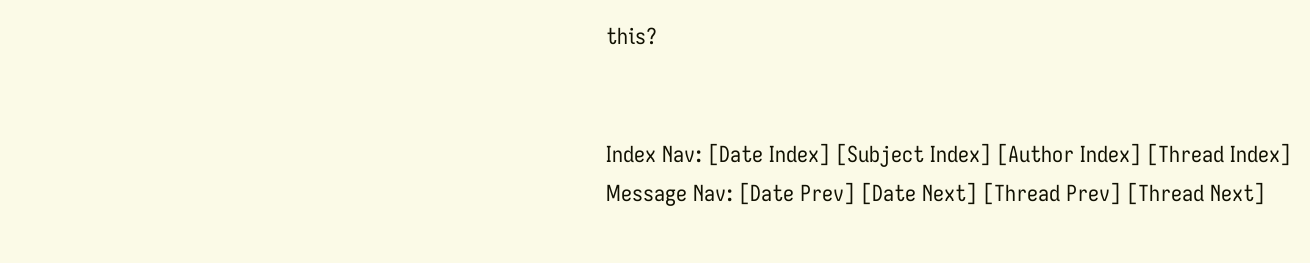this?


Index Nav: [Date Index] [Subject Index] [Author Index] [Thread Index]
Message Nav: [Date Prev] [Date Next] [Thread Prev] [Thread Next]